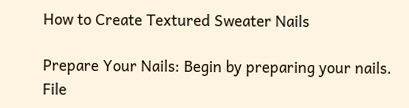How to Create Textured Sweater Nails

Prepare Your Nails: Begin by preparing your nails. File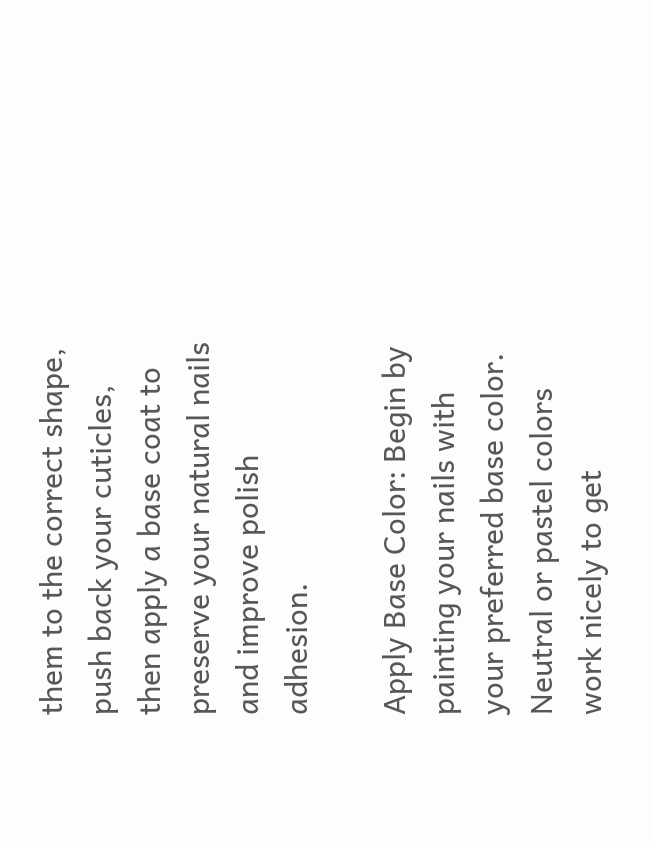them to the correct shape, push back your cuticles, then apply a base coat to preserve your natural nails and improve polish adhesion.

Apply Base Color: Begin by painting your nails with your preferred base color. Neutral or pastel colors work nicely to get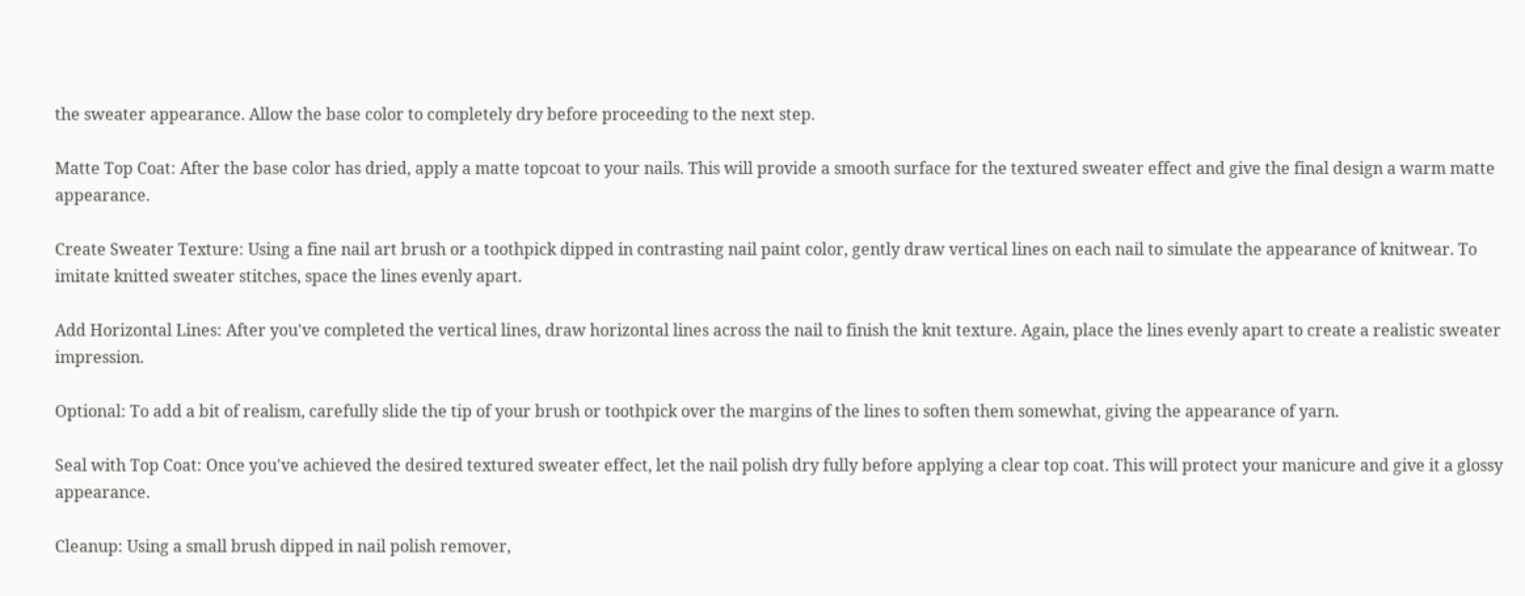the sweater appearance. Allow the base color to completely dry before proceeding to the next step.

Matte Top Coat: After the base color has dried, apply a matte topcoat to your nails. This will provide a smooth surface for the textured sweater effect and give the final design a warm matte appearance.

Create Sweater Texture: Using a fine nail art brush or a toothpick dipped in contrasting nail paint color, gently draw vertical lines on each nail to simulate the appearance of knitwear. To imitate knitted sweater stitches, space the lines evenly apart.

Add Horizontal Lines: After you've completed the vertical lines, draw horizontal lines across the nail to finish the knit texture. Again, place the lines evenly apart to create a realistic sweater impression.

Optional: To add a bit of realism, carefully slide the tip of your brush or toothpick over the margins of the lines to soften them somewhat, giving the appearance of yarn.

Seal with Top Coat: Once you've achieved the desired textured sweater effect, let the nail polish dry fully before applying a clear top coat. This will protect your manicure and give it a glossy appearance.

Cleanup: Using a small brush dipped in nail polish remover,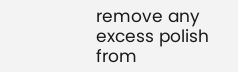remove any excess polish from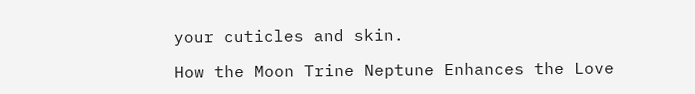your cuticles and skin.

How the Moon Trine Neptune Enhances the Love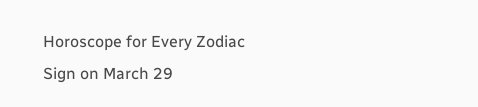Horoscope for Every Zodiac Sign on March 29